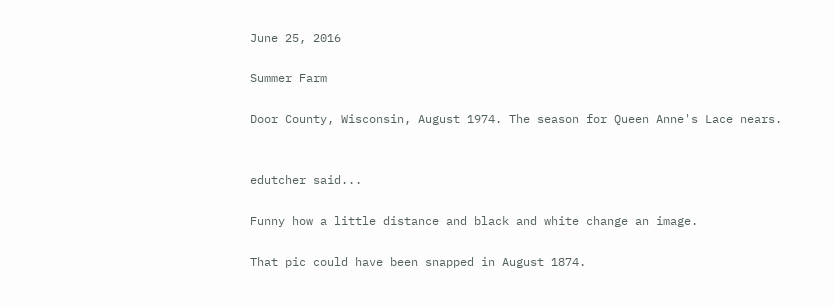June 25, 2016

Summer Farm

Door County, Wisconsin, August 1974. The season for Queen Anne's Lace nears.


edutcher said...

Funny how a little distance and black and white change an image.

That pic could have been snapped in August 1874.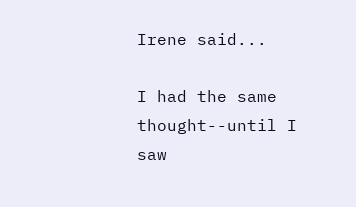Irene said...

I had the same thought--until I saw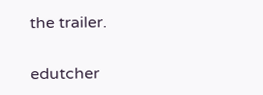the trailer.

edutcher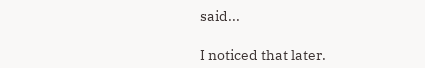said...

I noticed that later.